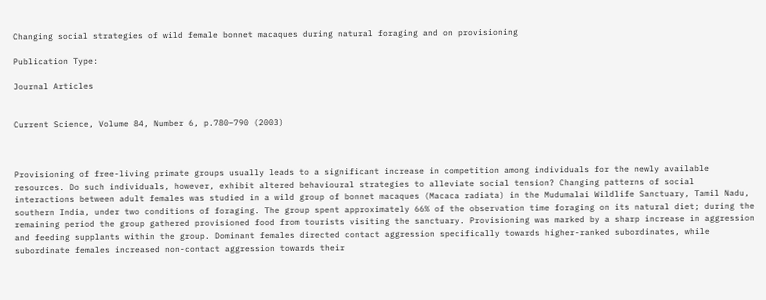Changing social strategies of wild female bonnet macaques during natural foraging and on provisioning

Publication Type:

Journal Articles


Current Science, Volume 84, Number 6, p.780–790 (2003)



Provisioning of free-living primate groups usually leads to a significant increase in competition among individuals for the newly available resources. Do such individuals, however, exhibit altered behavioural strategies to alleviate social tension? Changing patterns of social interactions between adult females was studied in a wild group of bonnet macaques (Macaca radiata) in the Mudumalai Wildlife Sanctuary, Tamil Nadu, southern India, under two conditions of foraging. The group spent approximately 66% of the observation time foraging on its natural diet; during the remaining period the group gathered provisioned food from tourists visiting the sanctuary. Provisioning was marked by a sharp increase in aggression and feeding supplants within the group. Dominant females directed contact aggression specifically towards higher-ranked subordinates, while subordinate females increased non-contact aggression towards their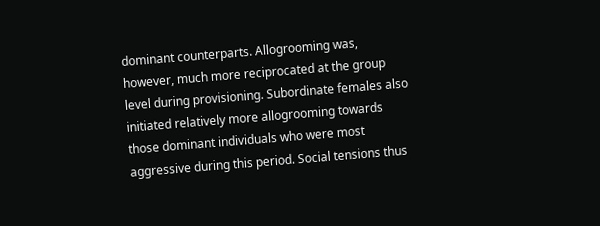dominant counterparts. Allogrooming was, however, much more reciprocated at the group level during provisioning. Subordinate females also initiated relatively more allogrooming towards those dominant individuals who were most aggressive during this period. Social tensions thus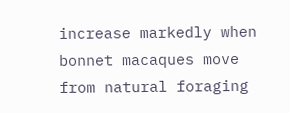increase markedly when bonnet macaques move from natural foraging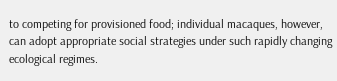to competing for provisioned food; individual macaques, however, can adopt appropriate social strategies under such rapidly changing ecological regimes.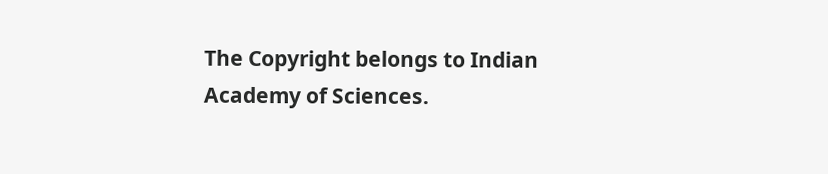The Copyright belongs to Indian Academy of Sciences.